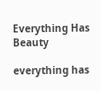Everything Has Beauty

everything has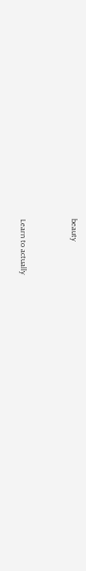beauty


Learn to actually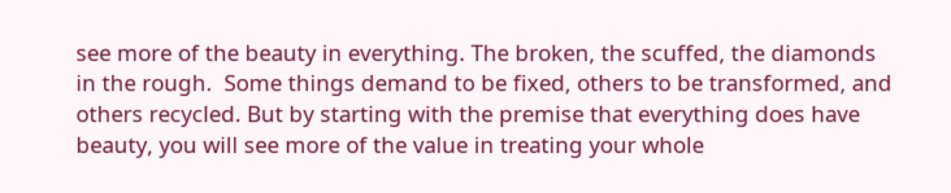see more of the beauty in everything. The broken, the scuffed, the diamonds in the rough.  Some things demand to be fixed, others to be transformed, and others recycled. But by starting with the premise that everything does have beauty, you will see more of the value in treating your whole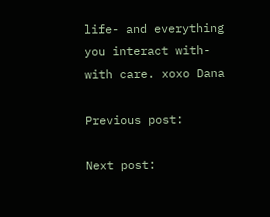life- and everything you interact with- with care. xoxo Dana

Previous post:

Next post: